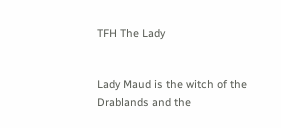TFH The Lady


Lady Maud is the witch of the Drablands and the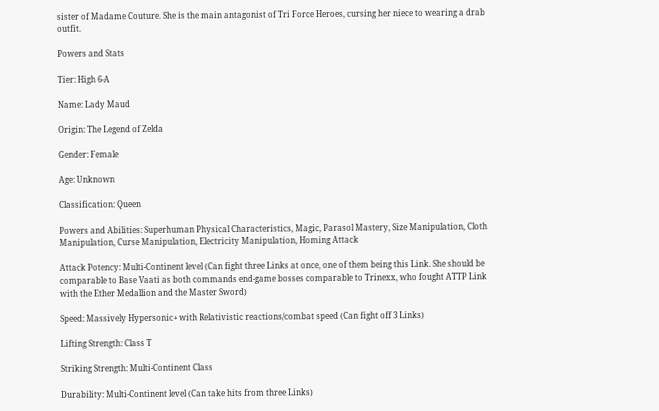sister of Madame Couture. She is the main antagonist of Tri Force Heroes, cursing her niece to wearing a drab outfit.

Powers and Stats

Tier: High 6-A

Name: Lady Maud

Origin: The Legend of Zelda

Gender: Female

Age: Unknown

Classification: Queen

Powers and Abilities: Superhuman Physical Characteristics, Magic, Parasol Mastery, Size Manipulation, Cloth Manipulation, Curse Manipulation, Electricity Manipulation, Homing Attack

Attack Potency: Multi-Continent level (Can fight three Links at once, one of them being this Link. She should be comparable to Base Vaati as both commands end-game bosses comparable to Trinexx, who fought ATTP Link with the Ether Medallion and the Master Sword)

Speed: Massively Hypersonic+ with Relativistic reactions/combat speed (Can fight off 3 Links)

Lifting Strength: Class T

Striking Strength: Multi-Continent Class

Durability: Multi-Continent level (Can take hits from three Links)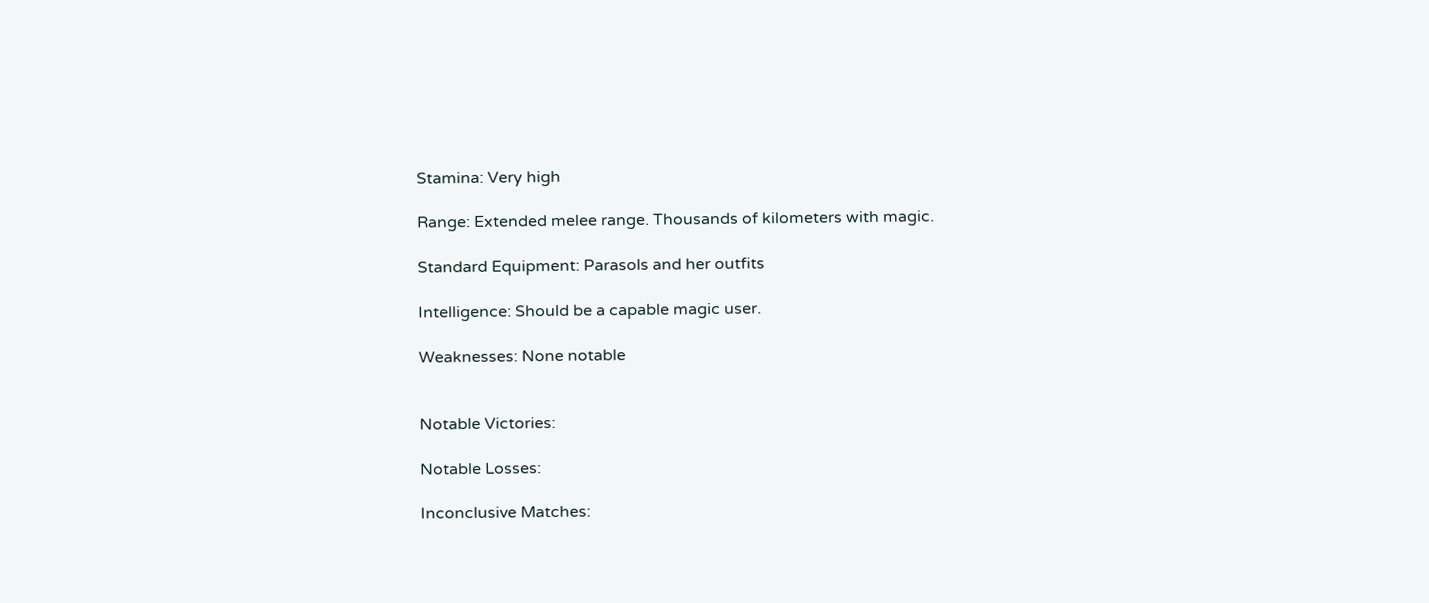Stamina: Very high

Range: Extended melee range. Thousands of kilometers with magic.

Standard Equipment: Parasols and her outfits

Intelligence: Should be a capable magic user.

Weaknesses: None notable


Notable Victories:

Notable Losses:

Inconclusive Matches: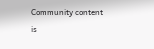Community content is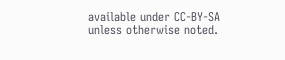available under CC-BY-SA unless otherwise noted.